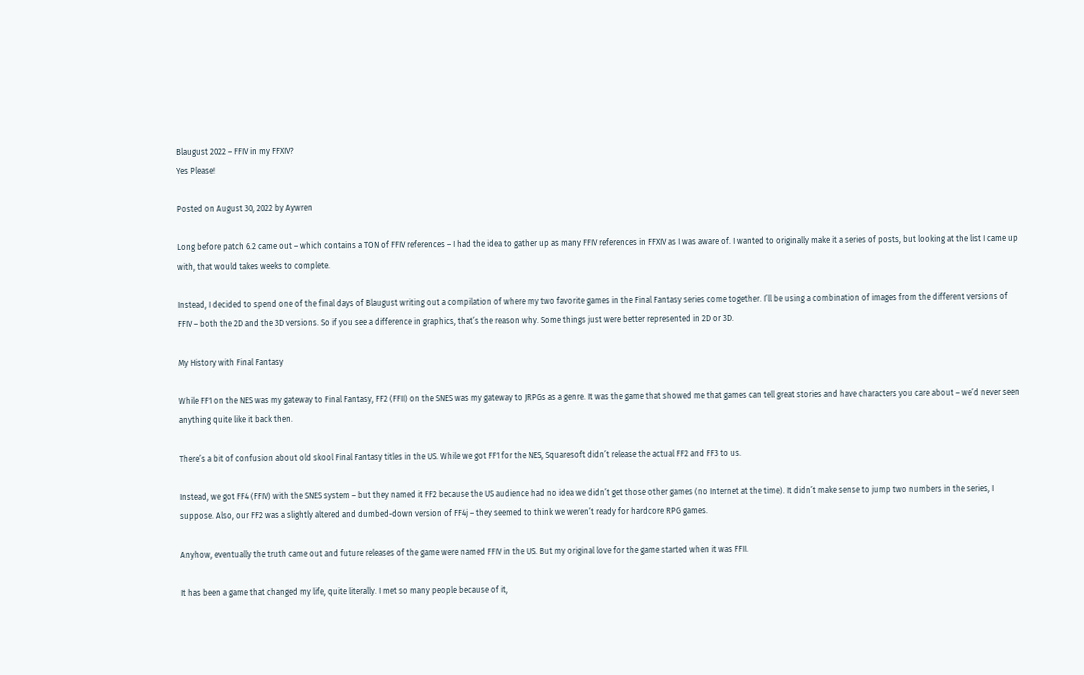Blaugust 2022 – FFIV in my FFXIV?
Yes Please!

Posted on August 30, 2022 by Aywren

Long before patch 6.2 came out – which contains a TON of FFIV references – I had the idea to gather up as many FFIV references in FFXIV as I was aware of. I wanted to originally make it a series of posts, but looking at the list I came up with, that would takes weeks to complete.

Instead, I decided to spend one of the final days of Blaugust writing out a compilation of where my two favorite games in the Final Fantasy series come together. I’ll be using a combination of images from the different versions of FFIV – both the 2D and the 3D versions. So if you see a difference in graphics, that’s the reason why. Some things just were better represented in 2D or 3D.

My History with Final Fantasy

While FF1 on the NES was my gateway to Final Fantasy, FF2 (FFII) on the SNES was my gateway to JRPGs as a genre. It was the game that showed me that games can tell great stories and have characters you care about – we’d never seen anything quite like it back then.

There’s a bit of confusion about old skool Final Fantasy titles in the US. While we got FF1 for the NES, Squaresoft didn’t release the actual FF2 and FF3 to us.

Instead, we got FF4 (FFIV) with the SNES system – but they named it FF2 because the US audience had no idea we didn’t get those other games (no Internet at the time). It didn’t make sense to jump two numbers in the series, I suppose. Also, our FF2 was a slightly altered and dumbed-down version of FF4j – they seemed to think we weren’t ready for hardcore RPG games.

Anyhow, eventually the truth came out and future releases of the game were named FFIV in the US. But my original love for the game started when it was FFII.

It has been a game that changed my life, quite literally. I met so many people because of it,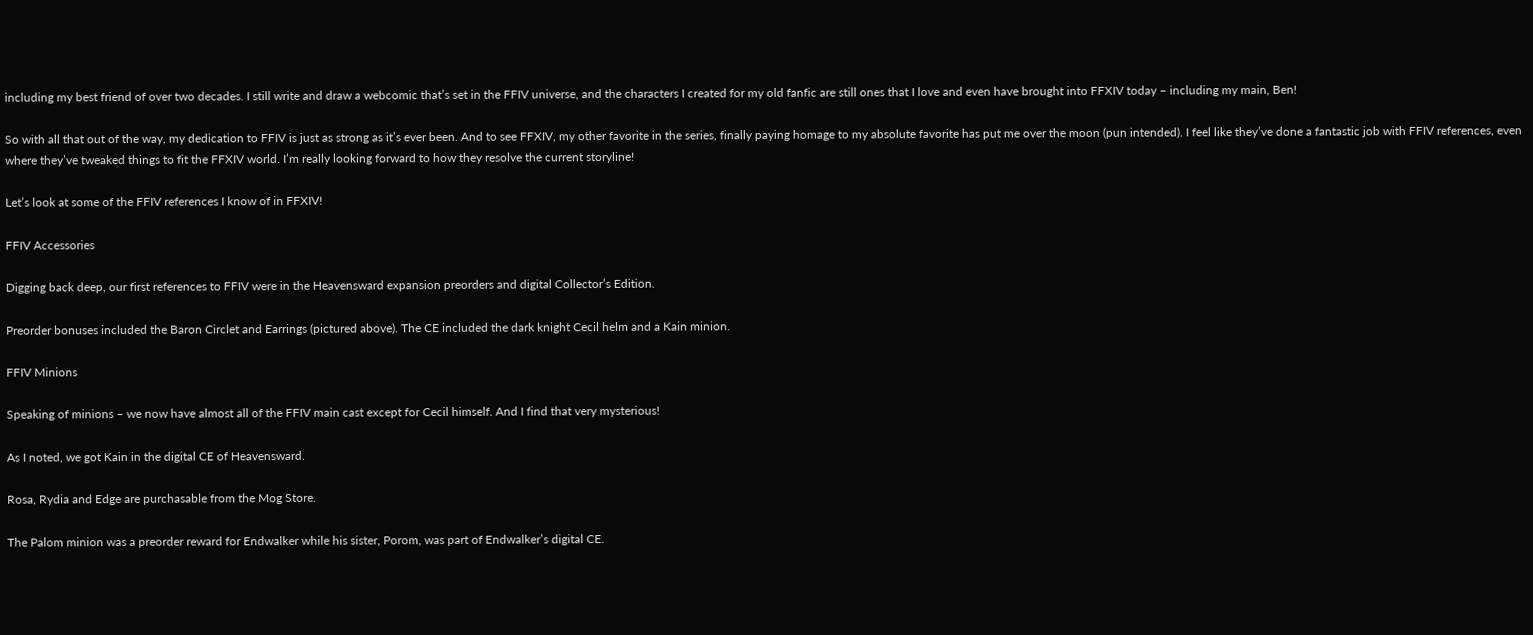including my best friend of over two decades. I still write and draw a webcomic that’s set in the FFIV universe, and the characters I created for my old fanfic are still ones that I love and even have brought into FFXIV today – including my main, Ben!

So with all that out of the way, my dedication to FFIV is just as strong as it’s ever been. And to see FFXIV, my other favorite in the series, finally paying homage to my absolute favorite has put me over the moon (pun intended). I feel like they’ve done a fantastic job with FFIV references, even where they’ve tweaked things to fit the FFXIV world. I’m really looking forward to how they resolve the current storyline!

Let’s look at some of the FFIV references I know of in FFXIV!

FFIV Accessories

Digging back deep, our first references to FFIV were in the Heavensward expansion preorders and digital Collector’s Edition.

Preorder bonuses included the Baron Circlet and Earrings (pictured above). The CE included the dark knight Cecil helm and a Kain minion.

FFIV Minions

Speaking of minions – we now have almost all of the FFIV main cast except for Cecil himself. And I find that very mysterious!

As I noted, we got Kain in the digital CE of Heavensward.

Rosa, Rydia and Edge are purchasable from the Mog Store.

The Palom minion was a preorder reward for Endwalker while his sister, Porom, was part of Endwalker’s digital CE.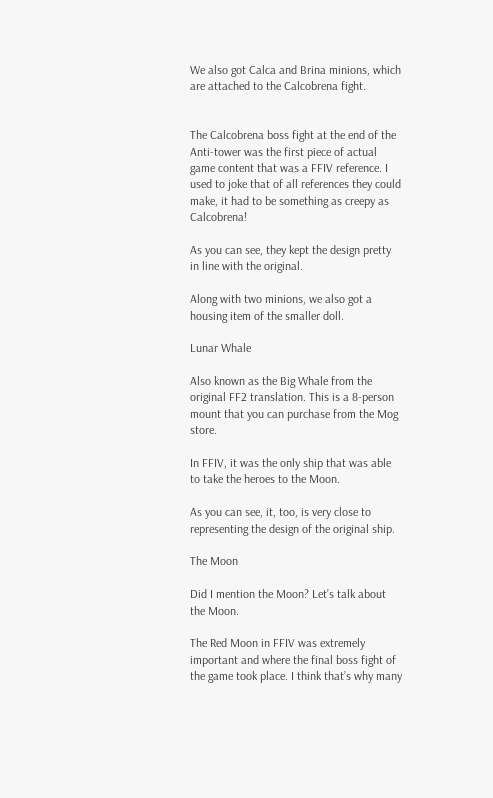We also got Calca and Brina minions, which are attached to the Calcobrena fight.


The Calcobrena boss fight at the end of the Anti-tower was the first piece of actual game content that was a FFIV reference. I used to joke that of all references they could make, it had to be something as creepy as Calcobrena!

As you can see, they kept the design pretty in line with the original.

Along with two minions, we also got a housing item of the smaller doll.

Lunar Whale

Also known as the Big Whale from the original FF2 translation. This is a 8-person mount that you can purchase from the Mog store.

In FFIV, it was the only ship that was able to take the heroes to the Moon.

As you can see, it, too, is very close to representing the design of the original ship.

The Moon

Did I mention the Moon? Let’s talk about the Moon.

The Red Moon in FFIV was extremely important and where the final boss fight of the game took place. I think that’s why many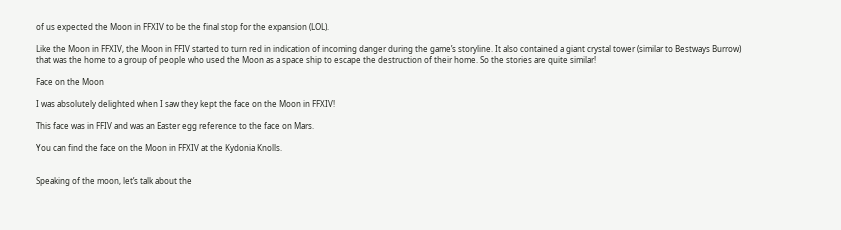of us expected the Moon in FFXIV to be the final stop for the expansion (LOL).

Like the Moon in FFXIV, the Moon in FFIV started to turn red in indication of incoming danger during the game’s storyline. It also contained a giant crystal tower (similar to Bestways Burrow) that was the home to a group of people who used the Moon as a space ship to escape the destruction of their home. So the stories are quite similar!

Face on the Moon

I was absolutely delighted when I saw they kept the face on the Moon in FFXIV!

This face was in FFIV and was an Easter egg reference to the face on Mars.

You can find the face on the Moon in FFXIV at the Kydonia Knolls.


Speaking of the moon, let’s talk about the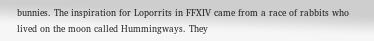bunnies. The inspiration for Loporrits in FFXIV came from a race of rabbits who lived on the moon called Hummingways. They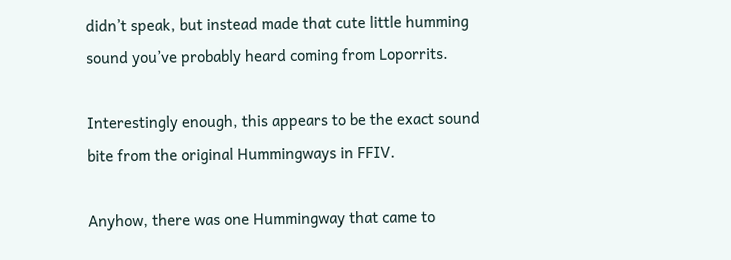didn’t speak, but instead made that cute little humming sound you’ve probably heard coming from Loporrits.

Interestingly enough, this appears to be the exact sound bite from the original Hummingways in FFIV.

Anyhow, there was one Hummingway that came to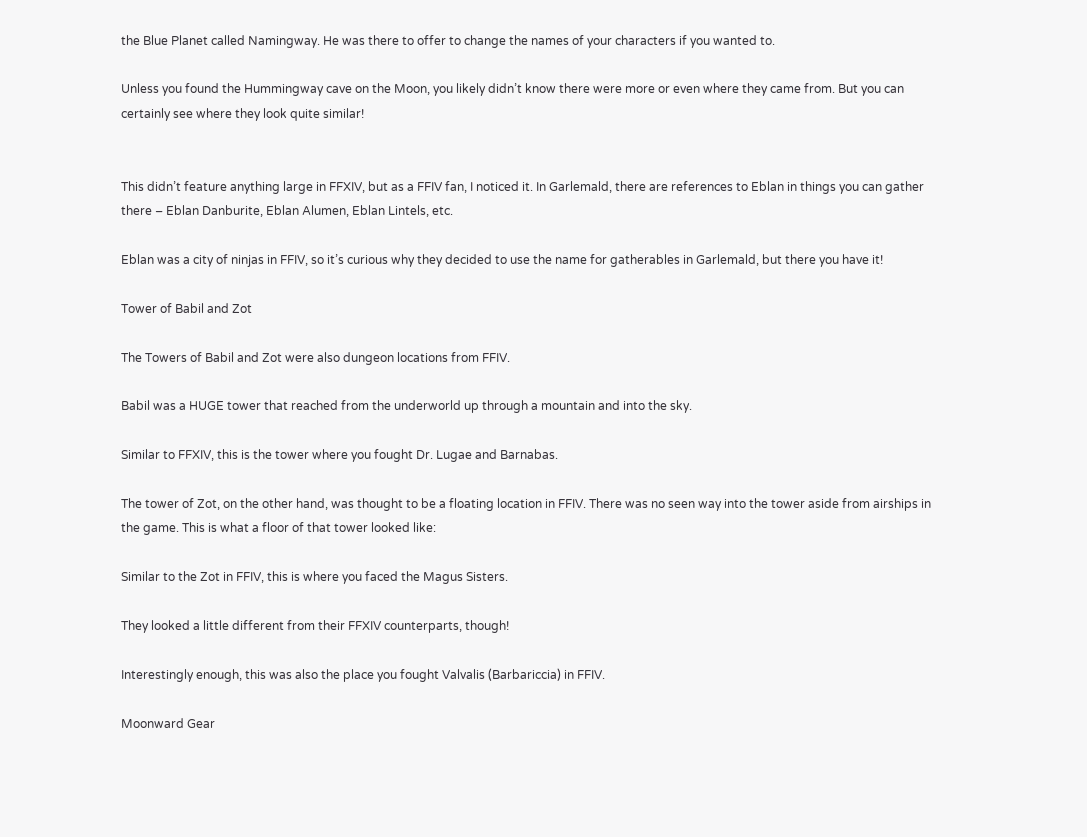the Blue Planet called Namingway. He was there to offer to change the names of your characters if you wanted to.

Unless you found the Hummingway cave on the Moon, you likely didn’t know there were more or even where they came from. But you can certainly see where they look quite similar!


This didn’t feature anything large in FFXIV, but as a FFIV fan, I noticed it. In Garlemald, there are references to Eblan in things you can gather there – Eblan Danburite, Eblan Alumen, Eblan Lintels, etc.

Eblan was a city of ninjas in FFIV, so it’s curious why they decided to use the name for gatherables in Garlemald, but there you have it!

Tower of Babil and Zot

The Towers of Babil and Zot were also dungeon locations from FFIV.

Babil was a HUGE tower that reached from the underworld up through a mountain and into the sky.

Similar to FFXIV, this is the tower where you fought Dr. Lugae and Barnabas.

The tower of Zot, on the other hand, was thought to be a floating location in FFIV. There was no seen way into the tower aside from airships in the game. This is what a floor of that tower looked like:

Similar to the Zot in FFIV, this is where you faced the Magus Sisters.

They looked a little different from their FFXIV counterparts, though!

Interestingly enough, this was also the place you fought Valvalis (Barbariccia) in FFIV.

Moonward Gear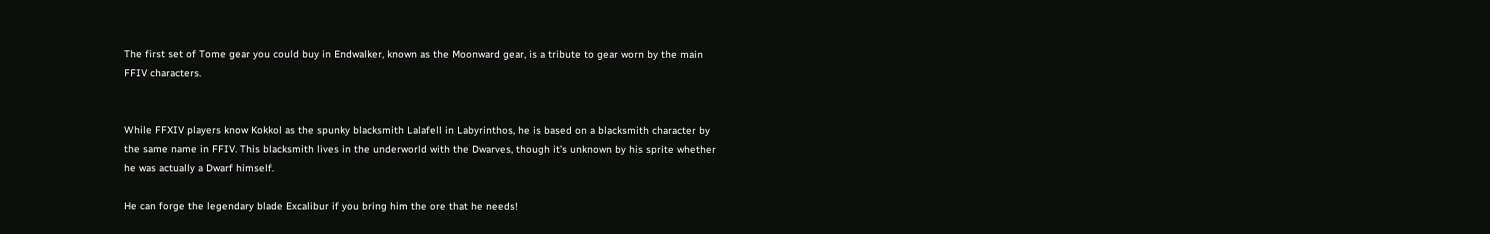The first set of Tome gear you could buy in Endwalker, known as the Moonward gear, is a tribute to gear worn by the main FFIV characters.


While FFXIV players know Kokkol as the spunky blacksmith Lalafell in Labyrinthos, he is based on a blacksmith character by the same name in FFIV. This blacksmith lives in the underworld with the Dwarves, though it’s unknown by his sprite whether he was actually a Dwarf himself.

He can forge the legendary blade Excalibur if you bring him the ore that he needs!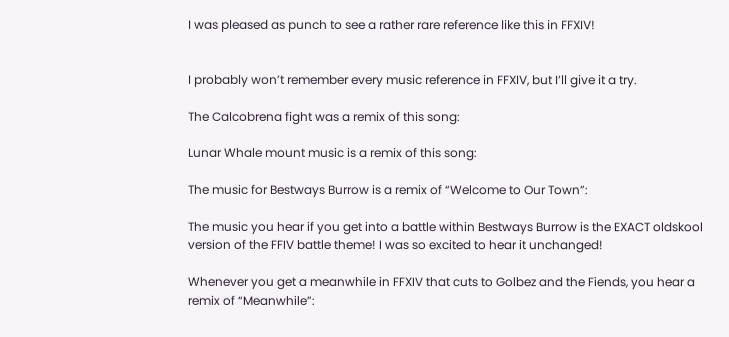I was pleased as punch to see a rather rare reference like this in FFXIV!


I probably won’t remember every music reference in FFXIV, but I’ll give it a try.

The Calcobrena fight was a remix of this song:

Lunar Whale mount music is a remix of this song:

The music for Bestways Burrow is a remix of “Welcome to Our Town”:

The music you hear if you get into a battle within Bestways Burrow is the EXACT oldskool version of the FFIV battle theme! I was so excited to hear it unchanged!

Whenever you get a meanwhile in FFXIV that cuts to Golbez and the Fiends, you hear a remix of “Meanwhile”: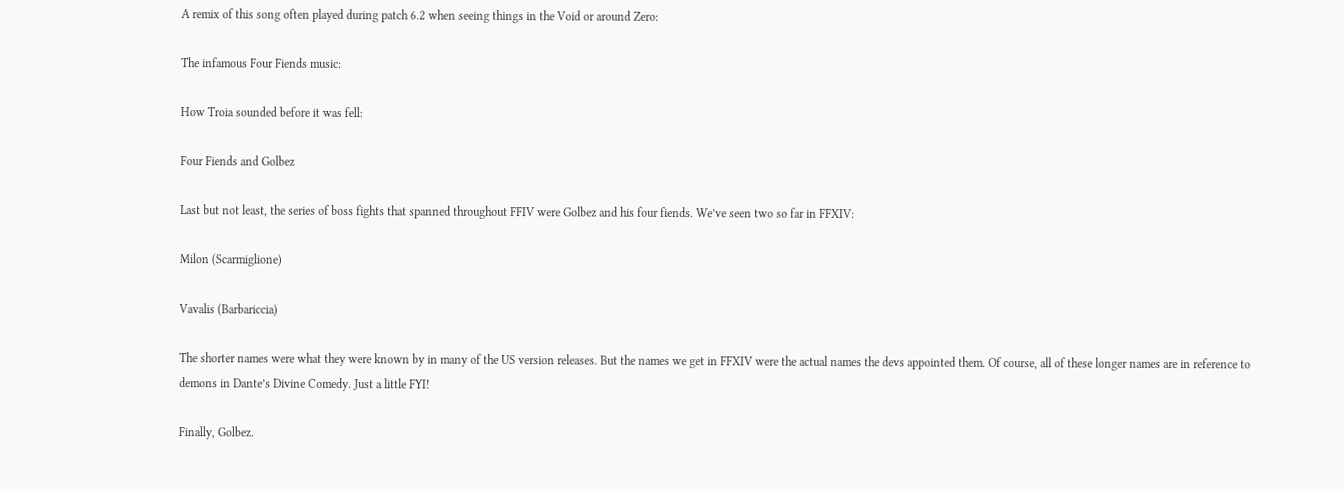A remix of this song often played during patch 6.2 when seeing things in the Void or around Zero:

The infamous Four Fiends music:

How Troia sounded before it was fell:

Four Fiends and Golbez

Last but not least, the series of boss fights that spanned throughout FFIV were Golbez and his four fiends. We’ve seen two so far in FFXIV:

Milon (Scarmiglione)

Vavalis (Barbariccia)

The shorter names were what they were known by in many of the US version releases. But the names we get in FFXIV were the actual names the devs appointed them. Of course, all of these longer names are in reference to demons in Dante’s Divine Comedy. Just a little FYI!

Finally, Golbez.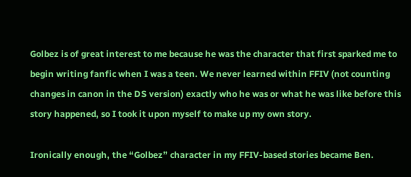Golbez is of great interest to me because he was the character that first sparked me to begin writing fanfic when I was a teen. We never learned within FFIV (not counting changes in canon in the DS version) exactly who he was or what he was like before this story happened, so I took it upon myself to make up my own story.

Ironically enough, the “Golbez” character in my FFIV-based stories became Ben.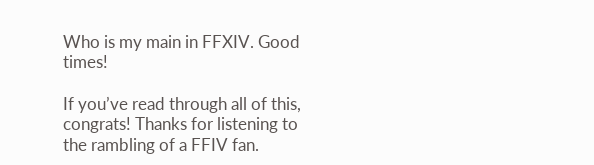Who is my main in FFXIV. Good times!

If you’ve read through all of this, congrats! Thanks for listening to the rambling of a FFIV fan.